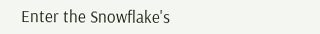Enter the Snowflake's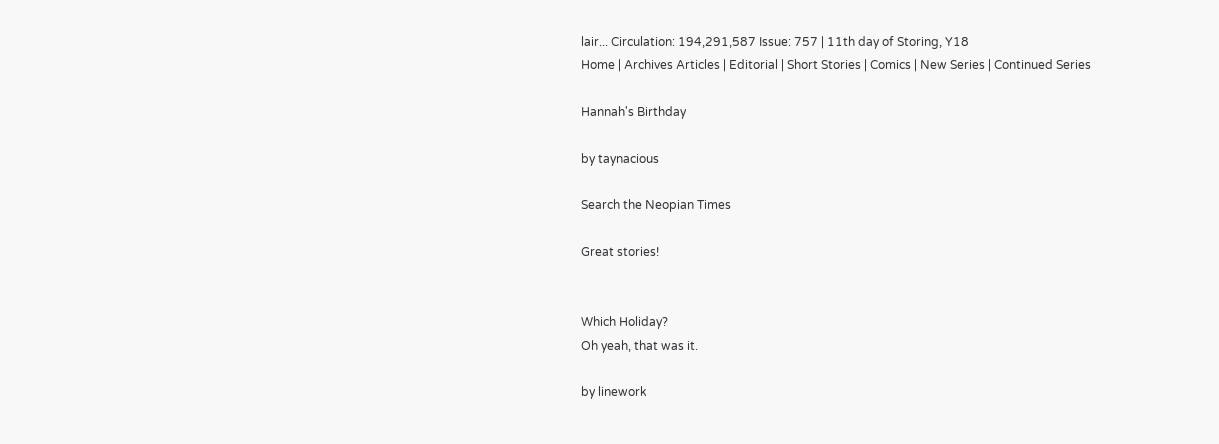lair... Circulation: 194,291,587 Issue: 757 | 11th day of Storing, Y18
Home | Archives Articles | Editorial | Short Stories | Comics | New Series | Continued Series

Hannah's Birthday

by taynacious

Search the Neopian Times

Great stories!


Which Holiday?
Oh yeah, that was it.

by linework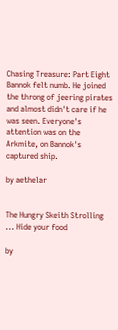Chasing Treasure: Part Eight
Bannok felt numb. He joined the throng of jeering pirates and almost didn't care if he was seen. Everyone's attention was on the Arkmite, on Bannok's captured ship.

by aethelar


The Hungry Skeith Strolling
... Hide your food

by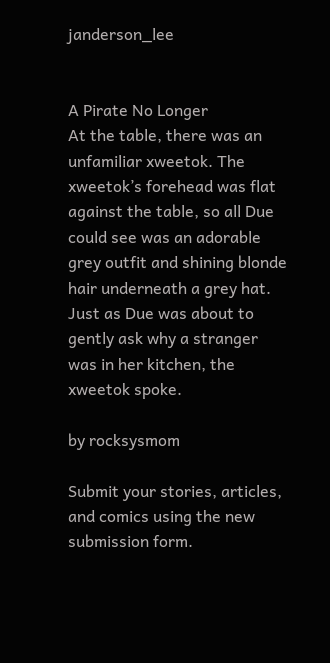janderson_lee


A Pirate No Longer
At the table, there was an unfamiliar xweetok. The xweetok’s forehead was flat against the table, so all Due could see was an adorable grey outfit and shining blonde hair underneath a grey hat. Just as Due was about to gently ask why a stranger was in her kitchen, the xweetok spoke.

by rocksysmom

Submit your stories, articles, and comics using the new submission form.